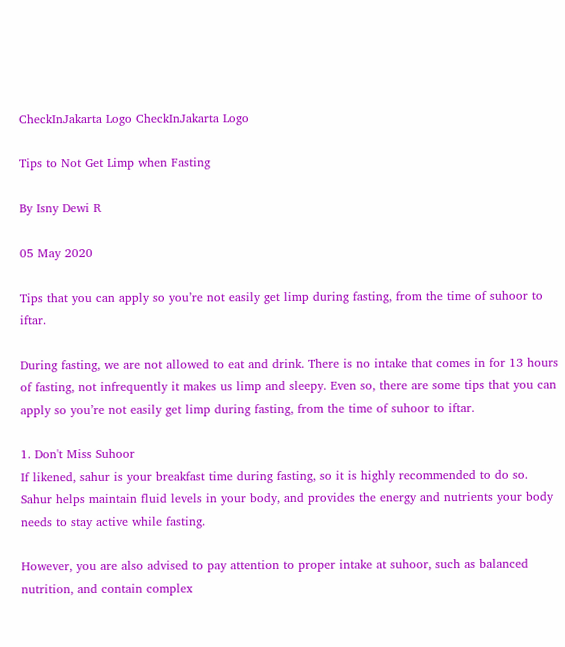CheckInJakarta Logo CheckInJakarta Logo

Tips to Not Get Limp when Fasting

By Isny Dewi R

05 May 2020

Tips that you can apply so you’re not easily get limp during fasting, from the time of suhoor to iftar.

During fasting, we are not allowed to eat and drink. There is no intake that comes in for 13 hours of fasting, not infrequently it makes us limp and sleepy. Even so, there are some tips that you can apply so you’re not easily get limp during fasting, from the time of suhoor to iftar.

1. Don't Miss Suhoor
If likened, sahur is your breakfast time during fasting, so it is highly recommended to do so. Sahur helps maintain fluid levels in your body, and provides the energy and nutrients your body needs to stay active while fasting.

However, you are also advised to pay attention to proper intake at suhoor, such as balanced nutrition, and contain complex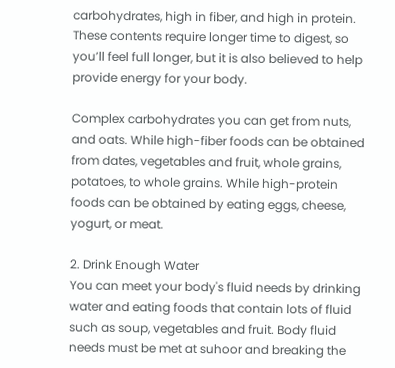carbohydrates, high in fiber, and high in protein. These contents require longer time to digest, so you’ll feel full longer, but it is also believed to help provide energy for your body.

Complex carbohydrates you can get from nuts, and oats. While high-fiber foods can be obtained from dates, vegetables and fruit, whole grains, potatoes, to whole grains. While high-protein foods can be obtained by eating eggs, cheese, yogurt, or meat.

2. Drink Enough Water
You can meet your body's fluid needs by drinking water and eating foods that contain lots of fluid such as soup, vegetables and fruit. Body fluid needs must be met at suhoor and breaking the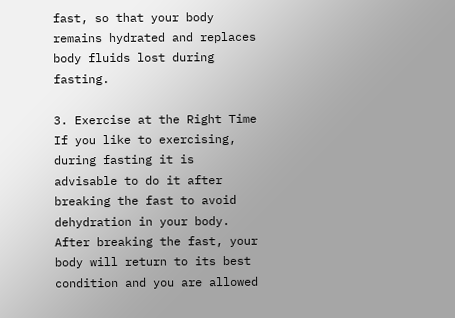fast, so that your body remains hydrated and replaces body fluids lost during fasting.

3. Exercise at the Right Time
If you like to exercising, during fasting it is advisable to do it after breaking the fast to avoid dehydration in your body. After breaking the fast, your body will return to its best condition and you are allowed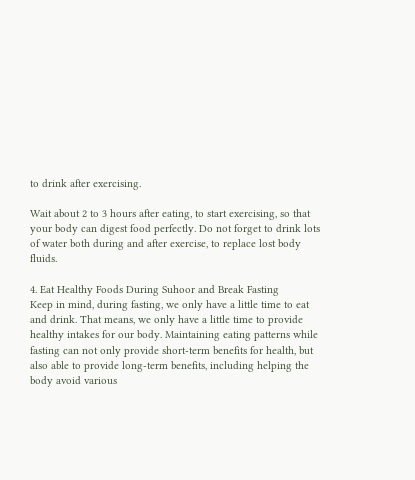to drink after exercising.

Wait about 2 to 3 hours after eating, to start exercising, so that your body can digest food perfectly. Do not forget to drink lots of water both during and after exercise, to replace lost body fluids.

4. Eat Healthy Foods During Suhoor and Break Fasting
Keep in mind, during fasting, we only have a little time to eat and drink. That means, we only have a little time to provide healthy intakes for our body. Maintaining eating patterns while fasting can not only provide short-term benefits for health, but also able to provide long-term benefits, including helping the body avoid various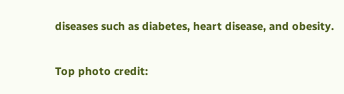diseases such as diabetes, heart disease, and obesity.

Top photo credit: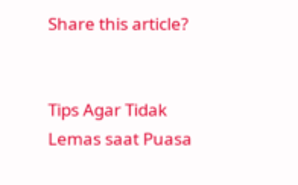Share this article?


Tips Agar Tidak Lemas saat Puasa